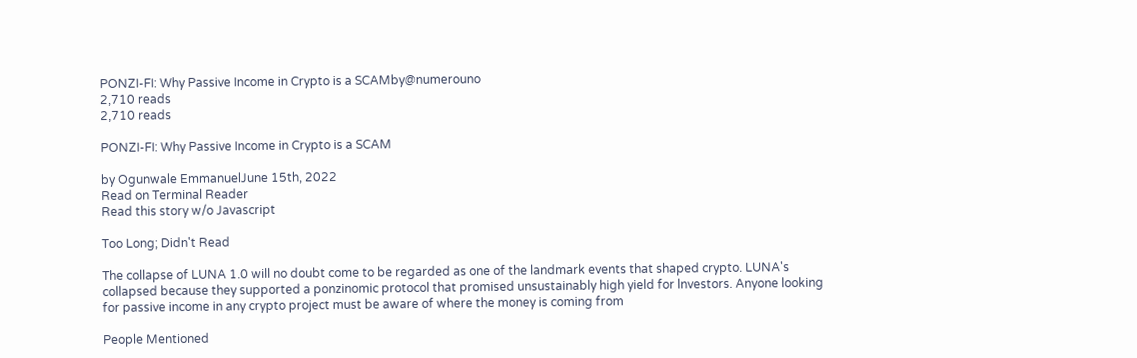PONZI-FI: Why Passive Income in Crypto is a SCAMby@numerouno
2,710 reads
2,710 reads

PONZI-FI: Why Passive Income in Crypto is a SCAM

by Ogunwale EmmanuelJune 15th, 2022
Read on Terminal Reader
Read this story w/o Javascript

Too Long; Didn't Read

The collapse of LUNA 1.0 will no doubt come to be regarded as one of the landmark events that shaped crypto. LUNA's collapsed because they supported a ponzinomic protocol that promised unsustainably high yield for lnvestors. Anyone looking for passive income in any crypto project must be aware of where the money is coming from

People Mentioned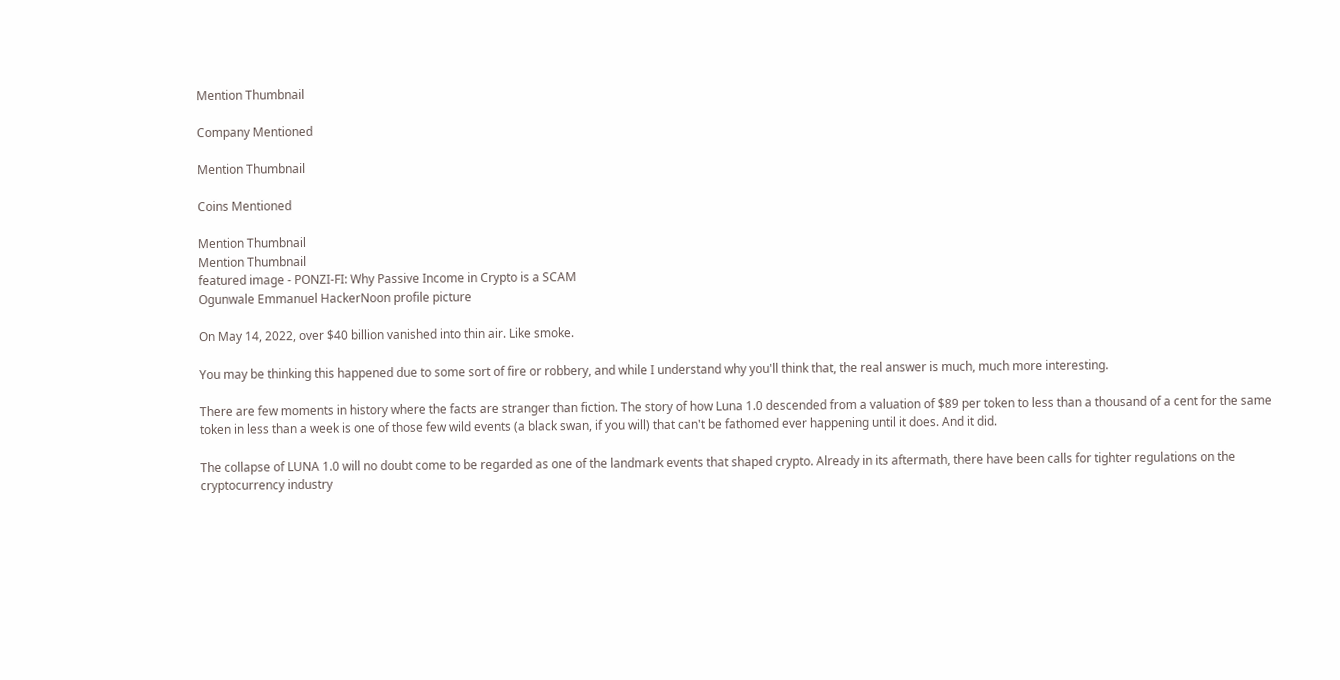Mention Thumbnail

Company Mentioned

Mention Thumbnail

Coins Mentioned

Mention Thumbnail
Mention Thumbnail
featured image - PONZI-FI: Why Passive Income in Crypto is a SCAM
Ogunwale Emmanuel HackerNoon profile picture

On May 14, 2022, over $40 billion vanished into thin air. Like smoke.

You may be thinking this happened due to some sort of fire or robbery, and while I understand why you'll think that, the real answer is much, much more interesting.

There are few moments in history where the facts are stranger than fiction. The story of how Luna 1.0 descended from a valuation of $89 per token to less than a thousand of a cent for the same token in less than a week is one of those few wild events (a black swan, if you will) that can't be fathomed ever happening until it does. And it did.

The collapse of LUNA 1.0 will no doubt come to be regarded as one of the landmark events that shaped crypto. Already in its aftermath, there have been calls for tighter regulations on the cryptocurrency industry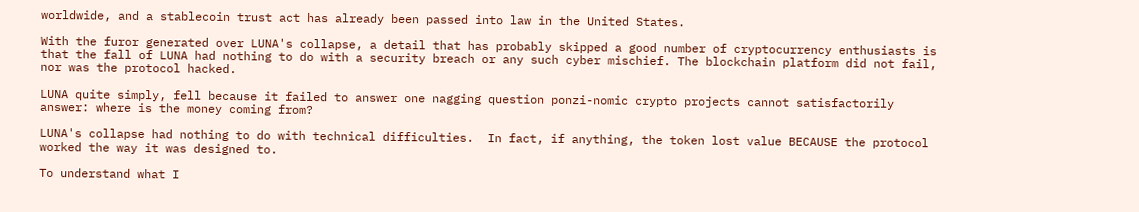worldwide, and a stablecoin trust act has already been passed into law in the United States.

With the furor generated over LUNA's collapse, a detail that has probably skipped a good number of cryptocurrency enthusiasts is that the fall of LUNA had nothing to do with a security breach or any such cyber mischief. The blockchain platform did not fail, nor was the protocol hacked.

LUNA quite simply, fell because it failed to answer one nagging question ponzi-nomic crypto projects cannot satisfactorily answer: where is the money coming from?

LUNA's collapse had nothing to do with technical difficulties.  In fact, if anything, the token lost value BECAUSE the protocol worked the way it was designed to.

To understand what I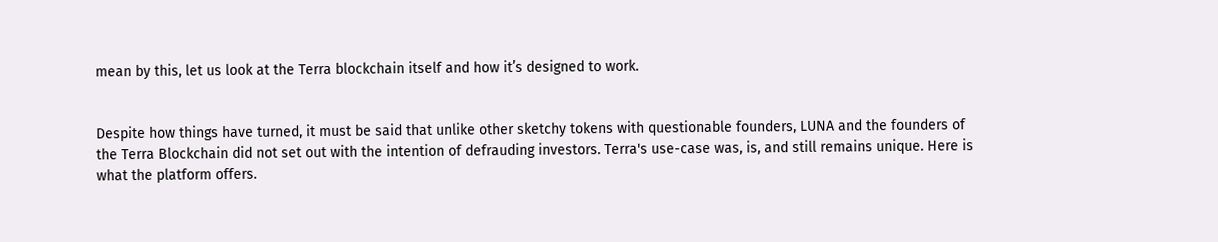mean by this, let us look at the Terra blockchain itself and how it’s designed to work.


Despite how things have turned, it must be said that unlike other sketchy tokens with questionable founders, LUNA and the founders of the Terra Blockchain did not set out with the intention of defrauding investors. Terra's use-case was, is, and still remains unique. Here is what the platform offers.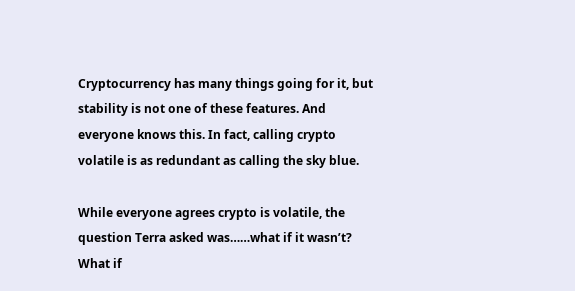Cryptocurrency has many things going for it, but stability is not one of these features. And everyone knows this. In fact, calling crypto volatile is as redundant as calling the sky blue.

While everyone agrees crypto is volatile, the question Terra asked was……what if it wasn’t? What if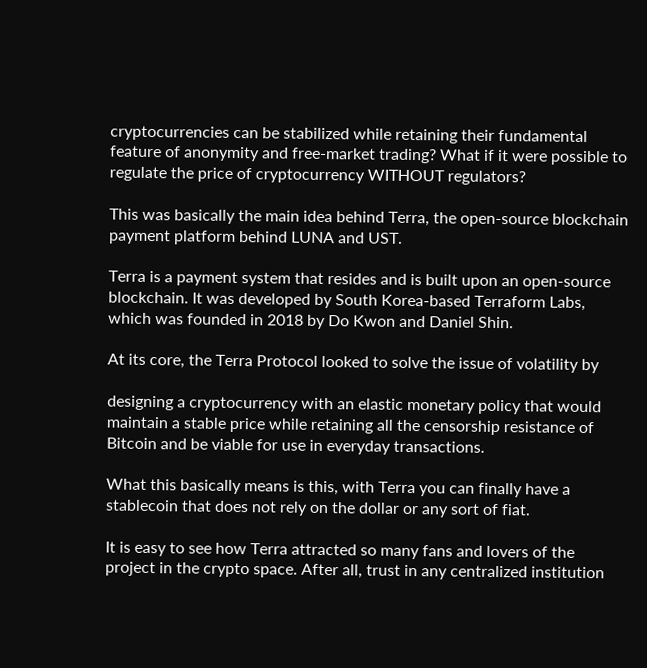cryptocurrencies can be stabilized while retaining their fundamental feature of anonymity and free-market trading? What if it were possible to regulate the price of cryptocurrency WITHOUT regulators?

This was basically the main idea behind Terra, the open-source blockchain payment platform behind LUNA and UST.

Terra is a payment system that resides and is built upon an open-source blockchain. It was developed by South Korea-based Terraform Labs, which was founded in 2018 by Do Kwon and Daniel Shin.

At its core, the Terra Protocol looked to solve the issue of volatility by

designing a cryptocurrency with an elastic monetary policy that would maintain a stable price while retaining all the censorship resistance of Bitcoin and be viable for use in everyday transactions.

What this basically means is this, with Terra you can finally have a stablecoin that does not rely on the dollar or any sort of fiat.

It is easy to see how Terra attracted so many fans and lovers of the project in the crypto space. After all, trust in any centralized institution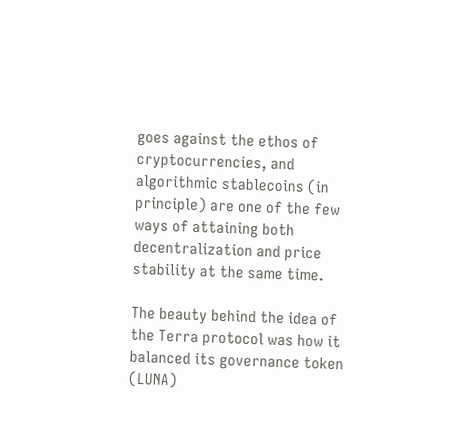goes against the ethos of cryptocurrencies, and algorithmic stablecoins (in principle) are one of the few ways of attaining both decentralization and price stability at the same time.

The beauty behind the idea of the Terra protocol was how it balanced its governance token (LUNA)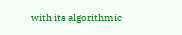with its algorithmic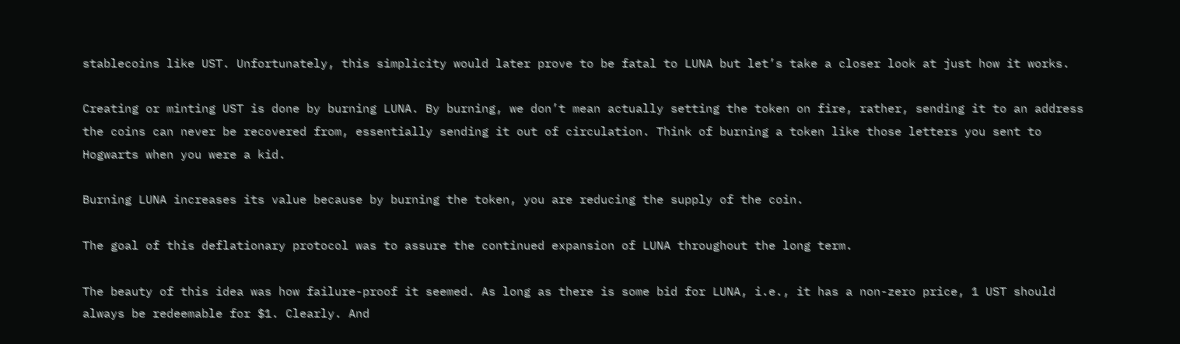stablecoins like UST. Unfortunately, this simplicity would later prove to be fatal to LUNA but let’s take a closer look at just how it works.

Creating or minting UST is done by burning LUNA. By burning, we don’t mean actually setting the token on fire, rather, sending it to an address the coins can never be recovered from, essentially sending it out of circulation. Think of burning a token like those letters you sent to Hogwarts when you were a kid.

Burning LUNA increases its value because by burning the token, you are reducing the supply of the coin.

The goal of this deflationary protocol was to assure the continued expansion of LUNA throughout the long term.

The beauty of this idea was how failure-proof it seemed. As long as there is some bid for LUNA, i.e., it has a non-zero price, 1 UST should always be redeemable for $1. Clearly. And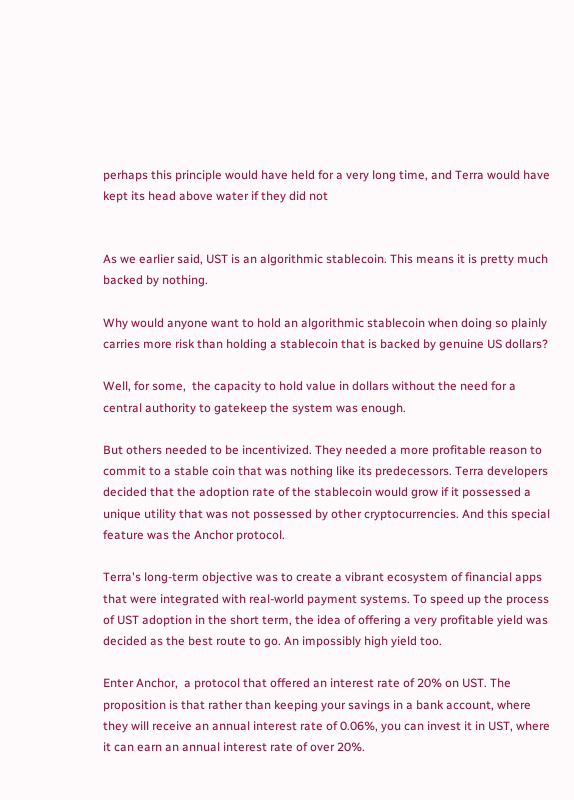perhaps this principle would have held for a very long time, and Terra would have kept its head above water if they did not


As we earlier said, UST is an algorithmic stablecoin. This means it is pretty much backed by nothing.

Why would anyone want to hold an algorithmic stablecoin when doing so plainly carries more risk than holding a stablecoin that is backed by genuine US dollars?

Well, for some,  the capacity to hold value in dollars without the need for a central authority to gatekeep the system was enough.

But others needed to be incentivized. They needed a more profitable reason to commit to a stable coin that was nothing like its predecessors. Terra developers decided that the adoption rate of the stablecoin would grow if it possessed a unique utility that was not possessed by other cryptocurrencies. And this special feature was the Anchor protocol.

Terra's long-term objective was to create a vibrant ecosystem of financial apps that were integrated with real-world payment systems. To speed up the process of UST adoption in the short term, the idea of offering a very profitable yield was decided as the best route to go. An impossibly high yield too.

Enter Anchor,  a protocol that offered an interest rate of 20% on UST. The proposition is that rather than keeping your savings in a bank account, where they will receive an annual interest rate of 0.06%, you can invest it in UST, where it can earn an annual interest rate of over 20%.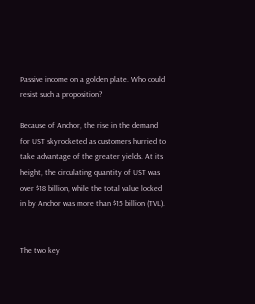Passive income on a golden plate. Who could resist such a proposition?

Because of Anchor, the rise in the demand for UST skyrocketed as customers hurried to take advantage of the greater yields. At its height, the circulating quantity of UST was over $18 billion, while the total value locked in by Anchor was more than $15 billion (TVL).


The two key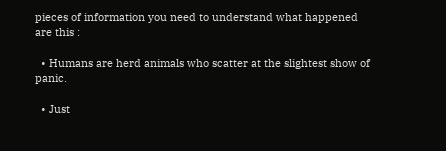pieces of information you need to understand what happened are this :

  • Humans are herd animals who scatter at the slightest show of panic.

  • Just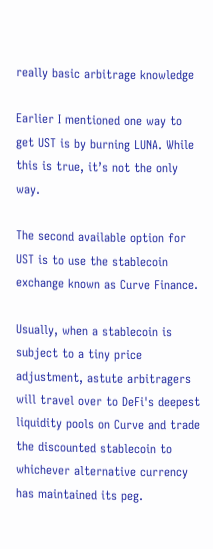really basic arbitrage knowledge

Earlier I mentioned one way to get UST is by burning LUNA. While this is true, it’s not the only way.

The second available option for UST is to use the stablecoin exchange known as Curve Finance.

Usually, when a stablecoin is subject to a tiny price adjustment, astute arbitragers will travel over to DeFi's deepest liquidity pools on Curve and trade the discounted stablecoin to whichever alternative currency has maintained its peg.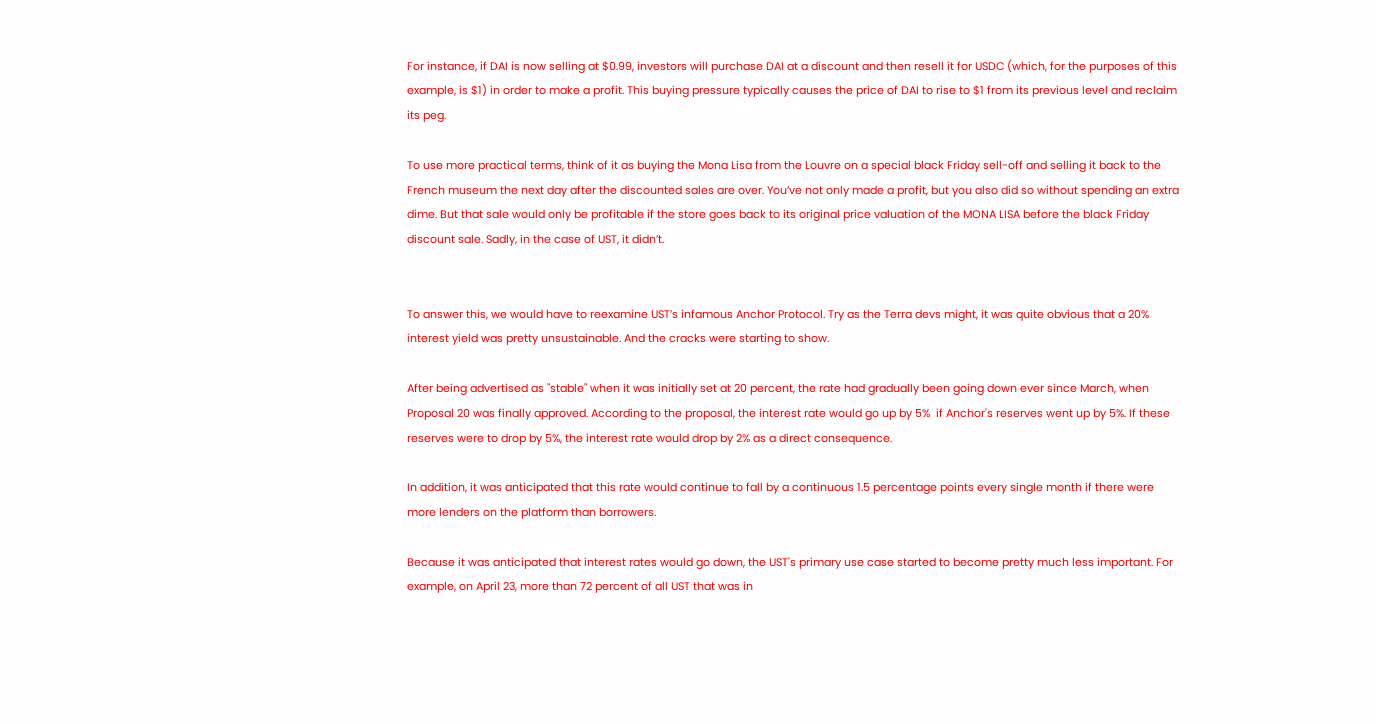For instance, if DAI is now selling at $0.99, investors will purchase DAI at a discount and then resell it for USDC (which, for the purposes of this example, is $1) in order to make a profit. This buying pressure typically causes the price of DAI to rise to $1 from its previous level and reclaim its peg.

To use more practical terms, think of it as buying the Mona Lisa from the Louvre on a special black Friday sell-off and selling it back to the French museum the next day after the discounted sales are over. You’ve not only made a profit, but you also did so without spending an extra dime. But that sale would only be profitable if the store goes back to its original price valuation of the MONA LISA before the black Friday discount sale. Sadly, in the case of UST, it didn’t.


To answer this, we would have to reexamine UST’s infamous Anchor Protocol. Try as the Terra devs might, it was quite obvious that a 20% interest yield was pretty unsustainable. And the cracks were starting to show.

After being advertised as "stable" when it was initially set at 20 percent, the rate had gradually been going down ever since March, when Proposal 20 was finally approved. According to the proposal, the interest rate would go up by 5%  if Anchor's reserves went up by 5%. If these reserves were to drop by 5%, the interest rate would drop by 2% as a direct consequence.

In addition, it was anticipated that this rate would continue to fall by a continuous 1.5 percentage points every single month if there were more lenders on the platform than borrowers.

Because it was anticipated that interest rates would go down, the UST's primary use case started to become pretty much less important. For example, on April 23, more than 72 percent of all UST that was in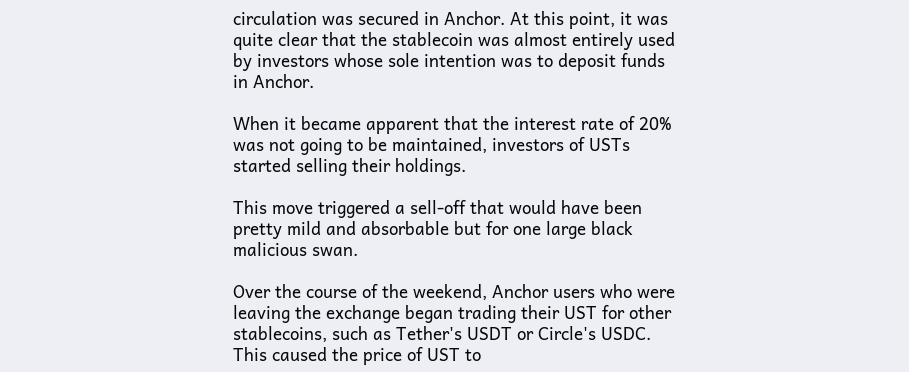circulation was secured in Anchor. At this point, it was quite clear that the stablecoin was almost entirely used by investors whose sole intention was to deposit funds in Anchor.

When it became apparent that the interest rate of 20% was not going to be maintained, investors of USTs started selling their holdings.

This move triggered a sell-off that would have been pretty mild and absorbable but for one large black malicious swan.

Over the course of the weekend, Anchor users who were leaving the exchange began trading their UST for other stablecoins, such as Tether's USDT or Circle's USDC. This caused the price of UST to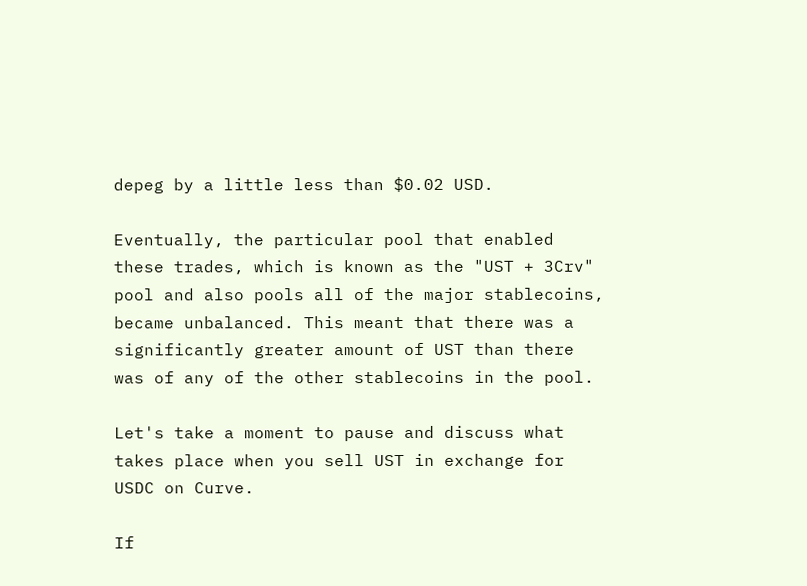depeg by a little less than $0.02 USD.

Eventually, the particular pool that enabled these trades, which is known as the "UST + 3Crv" pool and also pools all of the major stablecoins, became unbalanced. This meant that there was a significantly greater amount of UST than there was of any of the other stablecoins in the pool.

Let's take a moment to pause and discuss what takes place when you sell UST in exchange for USDC on Curve.

If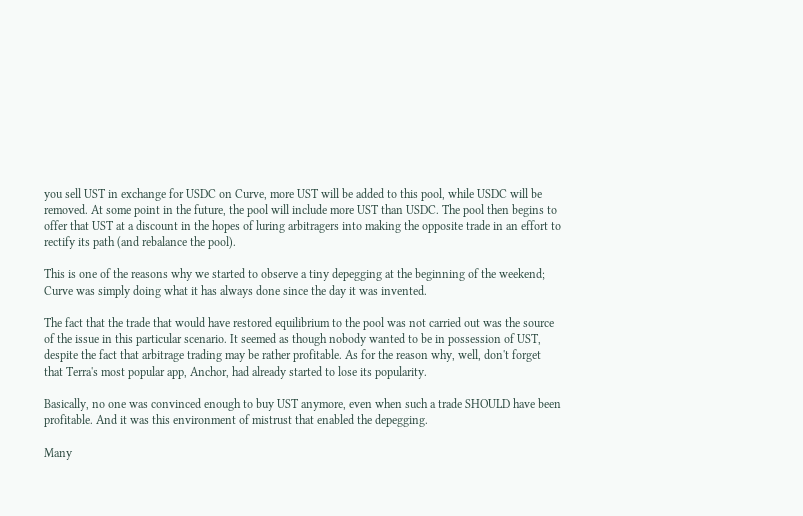you sell UST in exchange for USDC on Curve, more UST will be added to this pool, while USDC will be removed. At some point in the future, the pool will include more UST than USDC. The pool then begins to offer that UST at a discount in the hopes of luring arbitragers into making the opposite trade in an effort to rectify its path (and rebalance the pool).

This is one of the reasons why we started to observe a tiny depegging at the beginning of the weekend; Curve was simply doing what it has always done since the day it was invented.

The fact that the trade that would have restored equilibrium to the pool was not carried out was the source of the issue in this particular scenario. It seemed as though nobody wanted to be in possession of UST, despite the fact that arbitrage trading may be rather profitable. As for the reason why, well, don't forget that Terra's most popular app, Anchor, had already started to lose its popularity.

Basically, no one was convinced enough to buy UST anymore, even when such a trade SHOULD have been profitable. And it was this environment of mistrust that enabled the depegging.

Many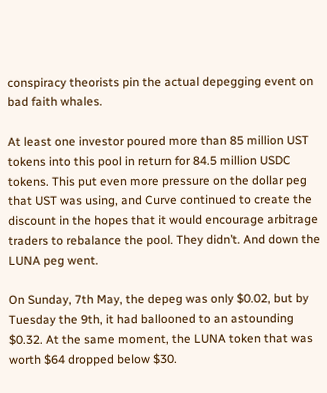conspiracy theorists pin the actual depegging event on bad faith whales.

At least one investor poured more than 85 million UST tokens into this pool in return for 84.5 million USDC tokens. This put even more pressure on the dollar peg that UST was using, and Curve continued to create the discount in the hopes that it would encourage arbitrage traders to rebalance the pool. They didn’t. And down the LUNA peg went.

On Sunday, 7th May, the depeg was only $0.02, but by Tuesday the 9th, it had ballooned to an astounding $0.32. At the same moment, the LUNA token that was worth $64 dropped below $30.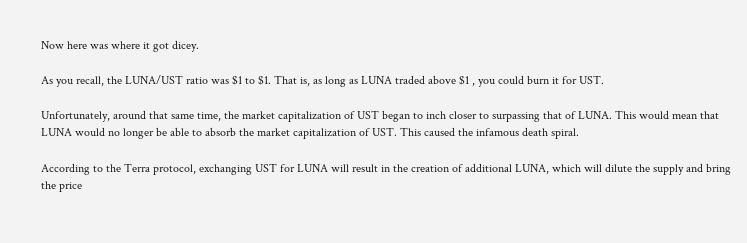Now here was where it got dicey.

As you recall, the LUNA/UST ratio was $1 to $1. That is, as long as LUNA traded above $1 , you could burn it for UST.

Unfortunately, around that same time, the market capitalization of UST began to inch closer to surpassing that of LUNA. This would mean that LUNA would no longer be able to absorb the market capitalization of UST. This caused the infamous death spiral.

According to the Terra protocol, exchanging UST for LUNA will result in the creation of additional LUNA, which will dilute the supply and bring the price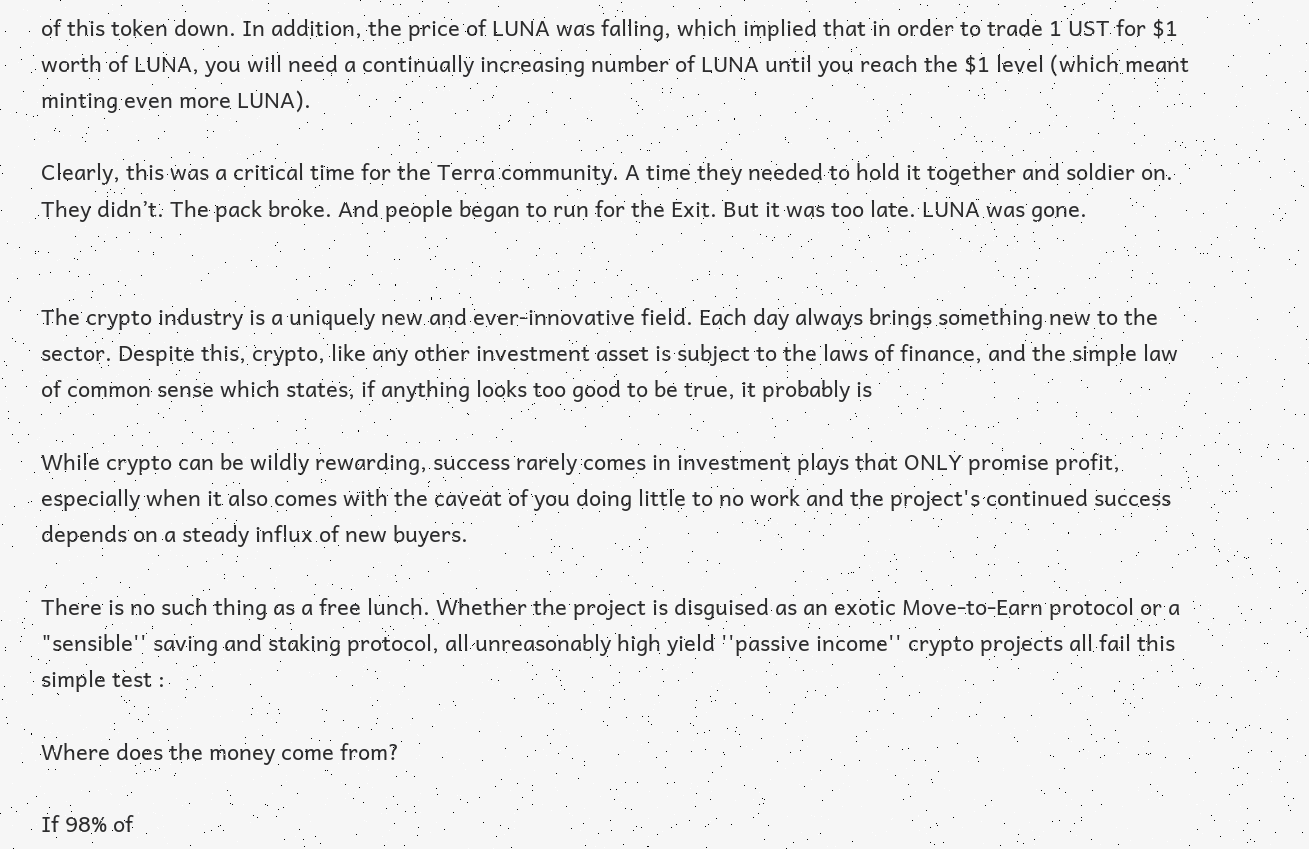of this token down. In addition, the price of LUNA was falling, which implied that in order to trade 1 UST for $1 worth of LUNA, you will need a continually increasing number of LUNA until you reach the $1 level (which meant minting even more LUNA).

Clearly, this was a critical time for the Terra community. A time they needed to hold it together and soldier on. They didn’t. The pack broke. And people began to run for the Exit. But it was too late. LUNA was gone.


The crypto industry is a uniquely new and ever-innovative field. Each day always brings something new to the sector. Despite this, crypto, like any other investment asset is subject to the laws of finance, and the simple law of common sense which states, if anything looks too good to be true, it probably is

While crypto can be wildly rewarding, success rarely comes in investment plays that ONLY promise profit, especially when it also comes with the caveat of you doing little to no work and the project's continued success depends on a steady influx of new buyers.

There is no such thing as a free lunch. Whether the project is disguised as an exotic Move-to-Earn protocol or a "sensible'' saving and staking protocol, all unreasonably high yield ''passive income'' crypto projects all fail this simple test :

Where does the money come from?

If 98% of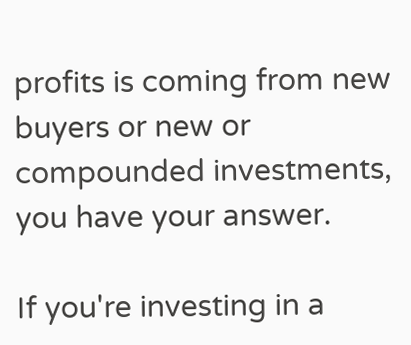profits is coming from new buyers or new or compounded investments, you have your answer.

If you're investing in a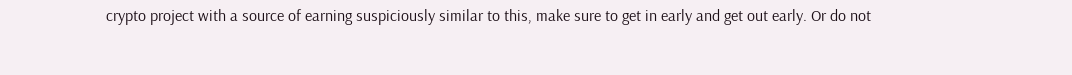crypto project with a source of earning suspiciously similar to this, make sure to get in early and get out early. Or do not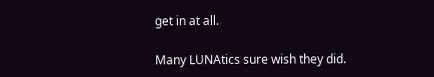get in at all.

Many LUNAtics sure wish they did.